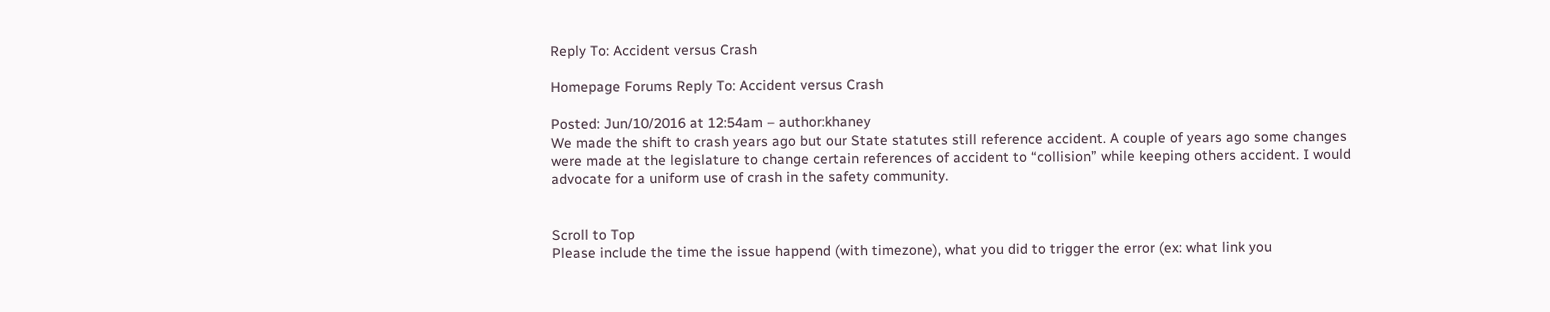Reply To: Accident versus Crash

Homepage Forums Reply To: Accident versus Crash

Posted: Jun/10/2016 at 12:54am – author:khaney
We made the shift to crash years ago but our State statutes still reference accident. A couple of years ago some changes were made at the legislature to change certain references of accident to “collision” while keeping others accident. I would advocate for a uniform use of crash in the safety community.


Scroll to Top
Please include the time the issue happend (with timezone), what you did to trigger the error (ex: what link you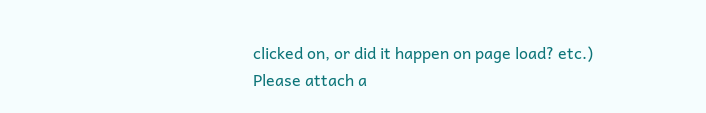clicked on, or did it happen on page load? etc.)
Please attach a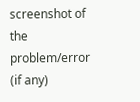screenshot of the problem/error (if any)